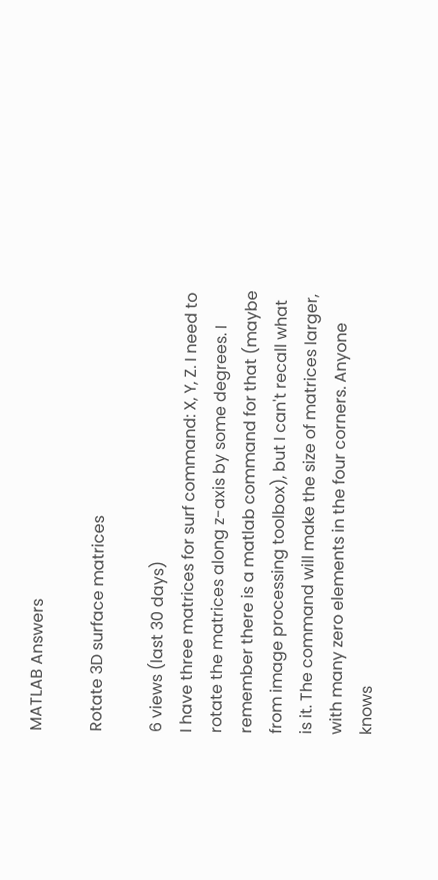MATLAB Answers

Rotate 3D surface matrices

6 views (last 30 days)
I have three matrices for surf command: X, Y, Z. I need to rotate the matrices along z-axis by some degrees. I remember there is a matlab command for that (maybe from image processing toolbox), but I can't recall what is it. The command will make the size of matrices larger, with many zero elements in the four corners. Anyone knows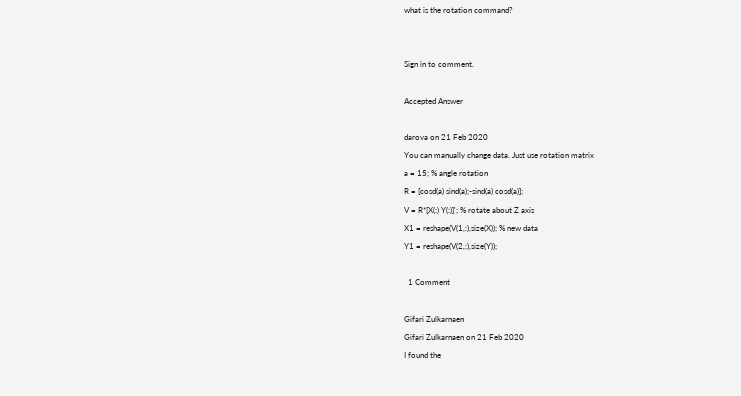what is the rotation command?


Sign in to comment.

Accepted Answer

darova on 21 Feb 2020
You can manually change data. Just use rotation matrix
a = 15; % angle rotation
R = [cosd(a) sind(a);-sind(a) cosd(a)];
V = R*[X(:) Y(:)]'; % rotate about Z axis
X1 = reshape(V(1,:),size(X)); % new data
Y1 = reshape(V(2,:),size(Y));

  1 Comment

Gifari Zulkarnaen
Gifari Zulkarnaen on 21 Feb 2020
I found the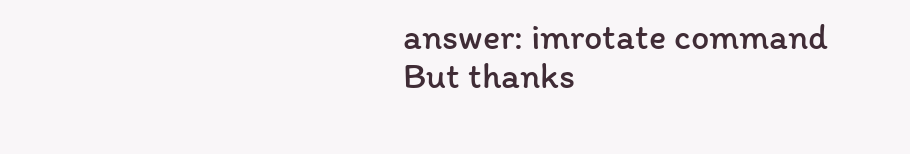answer: imrotate command
But thanks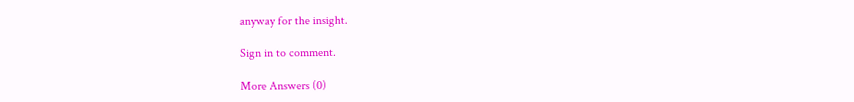anyway for the insight.

Sign in to comment.

More Answers (0)